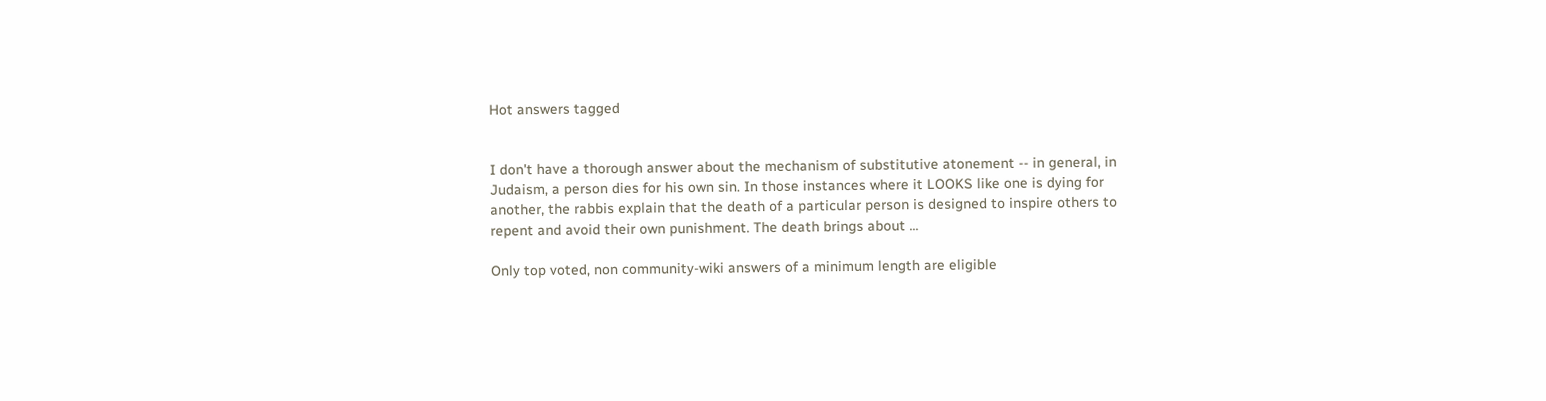Hot answers tagged


I don't have a thorough answer about the mechanism of substitutive atonement -- in general, in Judaism, a person dies for his own sin. In those instances where it LOOKS like one is dying for another, the rabbis explain that the death of a particular person is designed to inspire others to repent and avoid their own punishment. The death brings about ...

Only top voted, non community-wiki answers of a minimum length are eligible